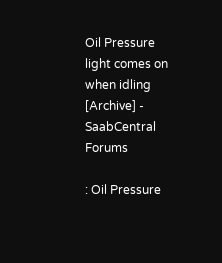Oil Pressure light comes on when idling [Archive] - SaabCentral Forums

: Oil Pressure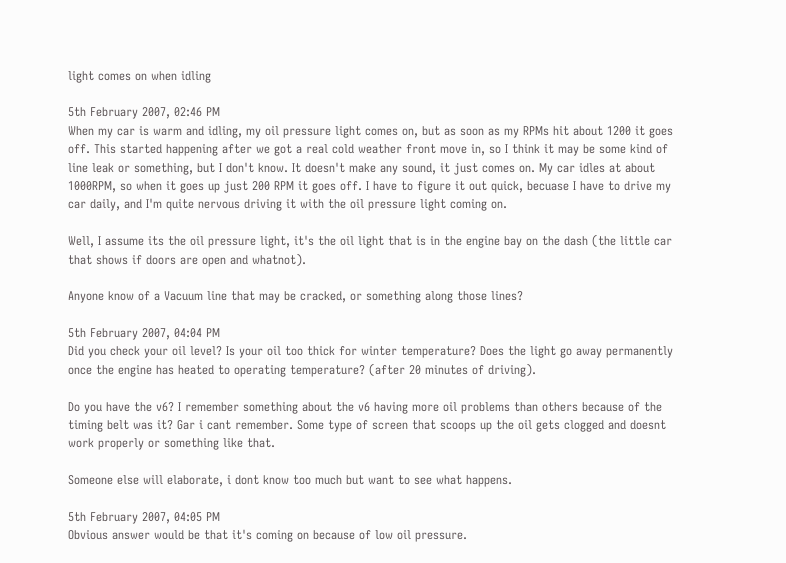light comes on when idling

5th February 2007, 02:46 PM
When my car is warm and idling, my oil pressure light comes on, but as soon as my RPMs hit about 1200 it goes off. This started happening after we got a real cold weather front move in, so I think it may be some kind of line leak or something, but I don't know. It doesn't make any sound, it just comes on. My car idles at about 1000RPM, so when it goes up just 200 RPM it goes off. I have to figure it out quick, becuase I have to drive my car daily, and I'm quite nervous driving it with the oil pressure light coming on.

Well, I assume its the oil pressure light, it's the oil light that is in the engine bay on the dash (the little car that shows if doors are open and whatnot).

Anyone know of a Vacuum line that may be cracked, or something along those lines?

5th February 2007, 04:04 PM
Did you check your oil level? Is your oil too thick for winter temperature? Does the light go away permanently once the engine has heated to operating temperature? (after 20 minutes of driving).

Do you have the v6? I remember something about the v6 having more oil problems than others because of the timing belt was it? Gar i cant remember. Some type of screen that scoops up the oil gets clogged and doesnt work properly or something like that.

Someone else will elaborate, i dont know too much but want to see what happens.

5th February 2007, 04:05 PM
Obvious answer would be that it's coming on because of low oil pressure.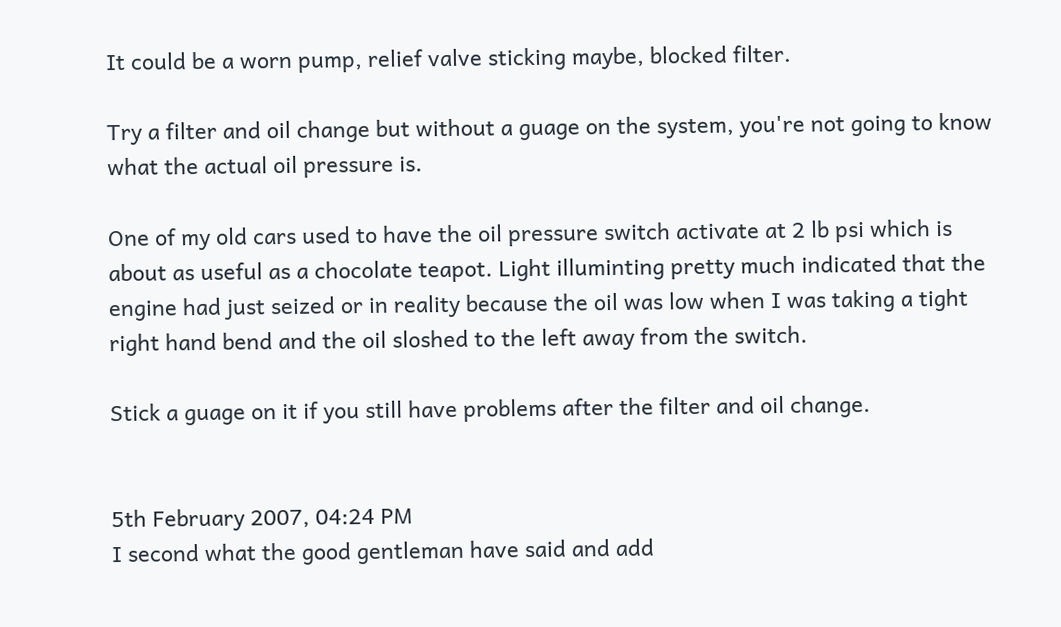It could be a worn pump, relief valve sticking maybe, blocked filter.

Try a filter and oil change but without a guage on the system, you're not going to know what the actual oil pressure is.

One of my old cars used to have the oil pressure switch activate at 2 lb psi which is about as useful as a chocolate teapot. Light illuminting pretty much indicated that the engine had just seized or in reality because the oil was low when I was taking a tight right hand bend and the oil sloshed to the left away from the switch.

Stick a guage on it if you still have problems after the filter and oil change.


5th February 2007, 04:24 PM
I second what the good gentleman have said and add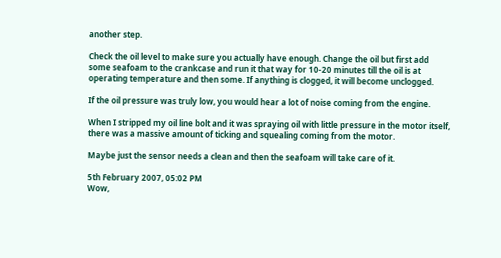another step.

Check the oil level to make sure you actually have enough. Change the oil but first add some seafoam to the crankcase and run it that way for 10-20 minutes till the oil is at operating temperature and then some. If anything is clogged, it will become unclogged.

If the oil pressure was truly low, you would hear a lot of noise coming from the engine.

When I stripped my oil line bolt and it was spraying oil with little pressure in the motor itself, there was a massive amount of ticking and squealing coming from the motor.

Maybe just the sensor needs a clean and then the seafoam will take care of it.

5th February 2007, 05:02 PM
Wow,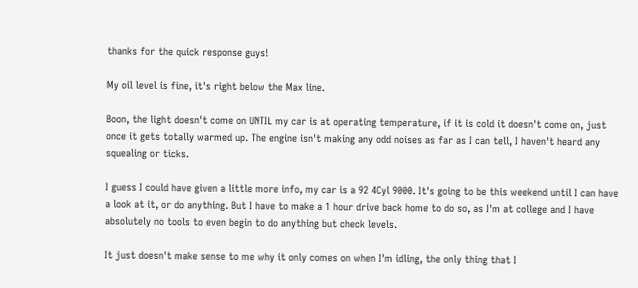thanks for the quick response guys!

My oil level is fine, it's right below the Max line.

Boon, the light doesn't come on UNTIL my car is at operating temperature, if it is cold it doesn't come on, just once it gets totally warmed up. The engine isn't making any odd noises as far as I can tell, I haven't heard any squealing or ticks.

I guess I could have given a little more info, my car is a 92 4Cyl 9000. It's going to be this weekend until I can have a look at it, or do anything. But I have to make a 1 hour drive back home to do so, as I'm at college and I have absolutely no tools to even begin to do anything but check levels.

It just doesn't make sense to me why it only comes on when I'm idling, the only thing that I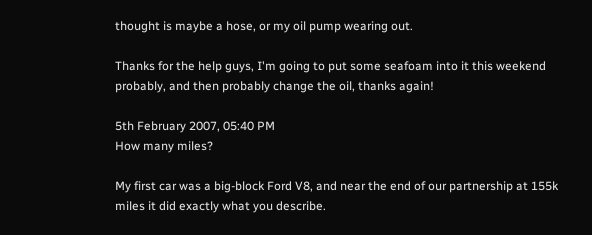thought is maybe a hose, or my oil pump wearing out.

Thanks for the help guys, I'm going to put some seafoam into it this weekend probably, and then probably change the oil, thanks again!

5th February 2007, 05:40 PM
How many miles?

My first car was a big-block Ford V8, and near the end of our partnership at 155k miles it did exactly what you describe.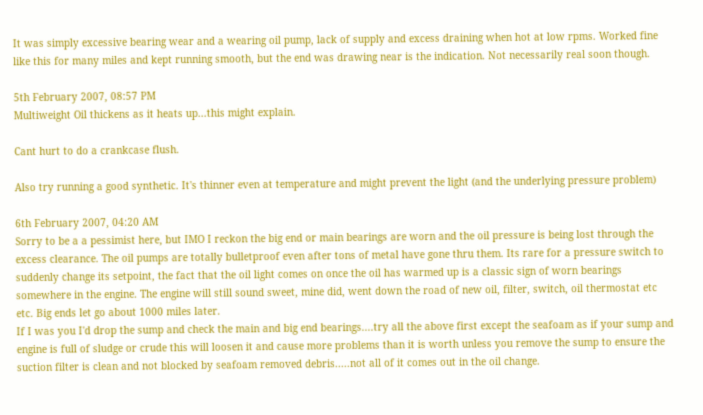It was simply excessive bearing wear and a wearing oil pump, lack of supply and excess draining when hot at low rpms. Worked fine like this for many miles and kept running smooth, but the end was drawing near is the indication. Not necessarily real soon though.

5th February 2007, 08:57 PM
Multiweight Oil thickens as it heats up...this might explain.

Cant hurt to do a crankcase flush.

Also try running a good synthetic. It's thinner even at temperature and might prevent the light (and the underlying pressure problem)

6th February 2007, 04:20 AM
Sorry to be a a pessimist here, but IMO I reckon the big end or main bearings are worn and the oil pressure is being lost through the excess clearance. The oil pumps are totally bulletproof even after tons of metal have gone thru them. Its rare for a pressure switch to suddenly change its setpoint, the fact that the oil light comes on once the oil has warmed up is a classic sign of worn bearings somewhere in the engine. The engine will still sound sweet, mine did, went down the road of new oil, filter, switch, oil thermostat etc etc. Big ends let go about 1000 miles later.
If I was you I'd drop the sump and check the main and big end bearings....try all the above first except the seafoam as if your sump and engine is full of sludge or crude this will loosen it and cause more problems than it is worth unless you remove the sump to ensure the suction filter is clean and not blocked by seafoam removed debris.....not all of it comes out in the oil change.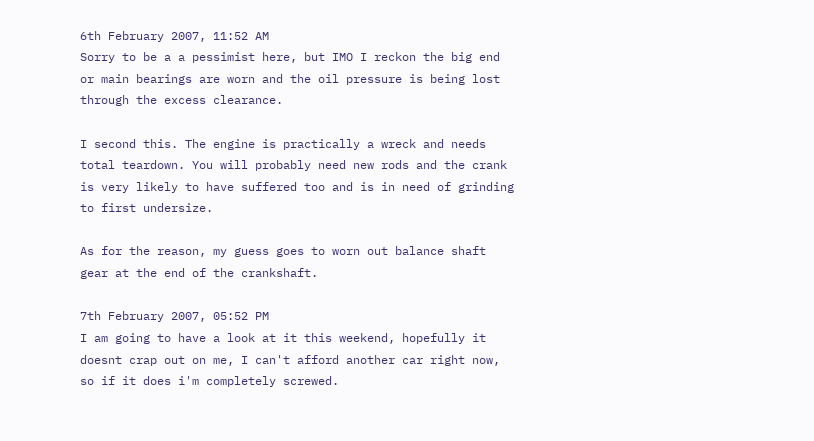6th February 2007, 11:52 AM
Sorry to be a a pessimist here, but IMO I reckon the big end or main bearings are worn and the oil pressure is being lost through the excess clearance.

I second this. The engine is practically a wreck and needs total teardown. You will probably need new rods and the crank is very likely to have suffered too and is in need of grinding to first undersize.

As for the reason, my guess goes to worn out balance shaft gear at the end of the crankshaft.

7th February 2007, 05:52 PM
I am going to have a look at it this weekend, hopefully it doesnt crap out on me, I can't afford another car right now, so if it does i'm completely screwed.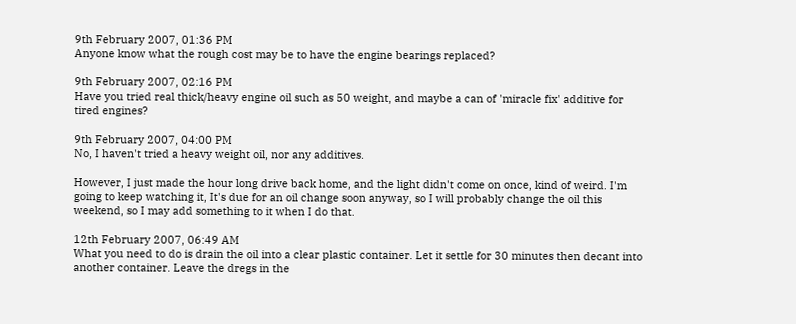9th February 2007, 01:36 PM
Anyone know what the rough cost may be to have the engine bearings replaced?

9th February 2007, 02:16 PM
Have you tried real thick/heavy engine oil such as 50 weight, and maybe a can of 'miracle fix' additive for tired engines?

9th February 2007, 04:00 PM
No, I haven't tried a heavy weight oil, nor any additives.

However, I just made the hour long drive back home, and the light didn't come on once, kind of weird. I'm going to keep watching it, It's due for an oil change soon anyway, so I will probably change the oil this weekend, so I may add something to it when I do that.

12th February 2007, 06:49 AM
What you need to do is drain the oil into a clear plastic container. Let it settle for 30 minutes then decant into another container. Leave the dregs in the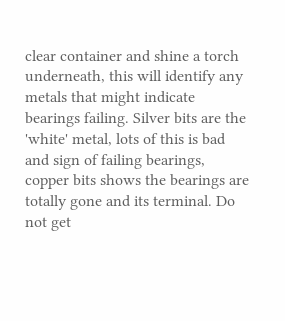clear container and shine a torch underneath, this will identify any metals that might indicate bearings failing. Silver bits are the 'white' metal, lots of this is bad and sign of failing bearings, copper bits shows the bearings are totally gone and its terminal. Do not get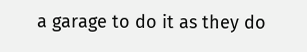a garage to do it as they do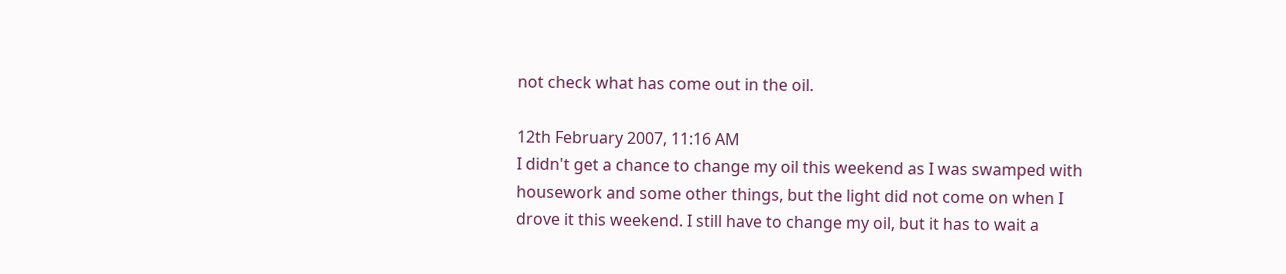not check what has come out in the oil.

12th February 2007, 11:16 AM
I didn't get a chance to change my oil this weekend as I was swamped with housework and some other things, but the light did not come on when I drove it this weekend. I still have to change my oil, but it has to wait a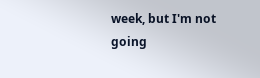week, but I'm not going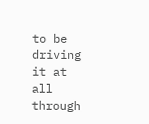to be driving it at all through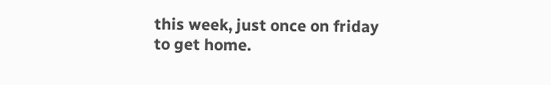this week, just once on friday to get home.